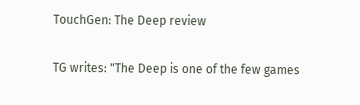TouchGen: The Deep review

TG writes: "The Deep is one of the few games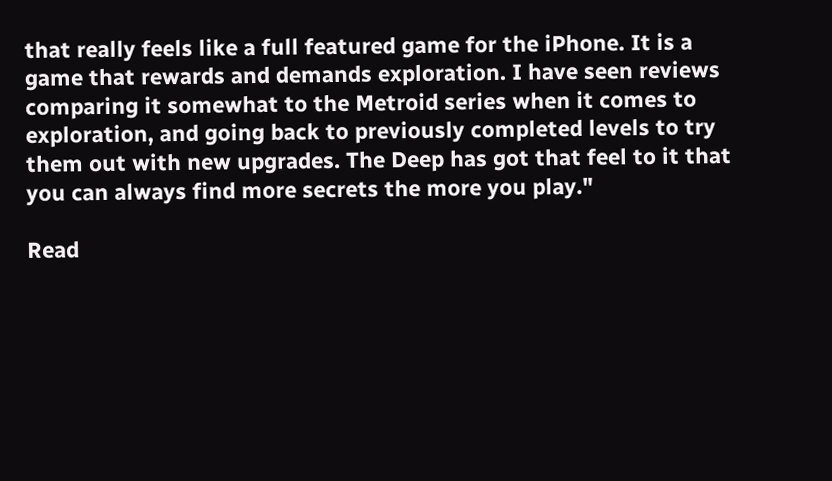that really feels like a full featured game for the iPhone. It is a game that rewards and demands exploration. I have seen reviews comparing it somewhat to the Metroid series when it comes to exploration, and going back to previously completed levels to try them out with new upgrades. The Deep has got that feel to it that you can always find more secrets the more you play."

Read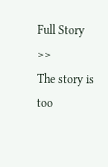Full Story >>
The story is too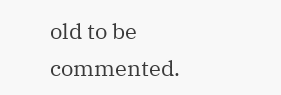old to be commented.